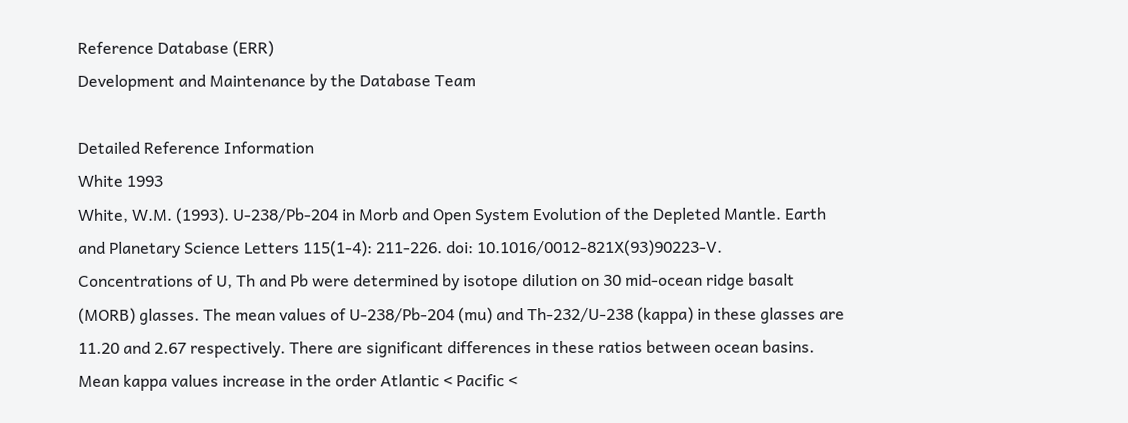Reference Database (ERR)
Development and Maintenance by the Database Team

Detailed Reference Information
White 1993
White, W.M. (1993). U-238/Pb-204 in Morb and Open System Evolution of the Depleted Mantle. Earth and Planetary Science Letters 115(1-4): 211-226. doi: 10.1016/0012-821X(93)90223-V.
Concentrations of U, Th and Pb were determined by isotope dilution on 30 mid-ocean ridge basalt (MORB) glasses. The mean values of U-238/Pb-204 (mu) and Th-232/U-238 (kappa) in these glasses are 11.20 and 2.67 respectively. There are significant differences in these ratios between ocean basins. Mean kappa values increase in the order Atlantic < Pacific <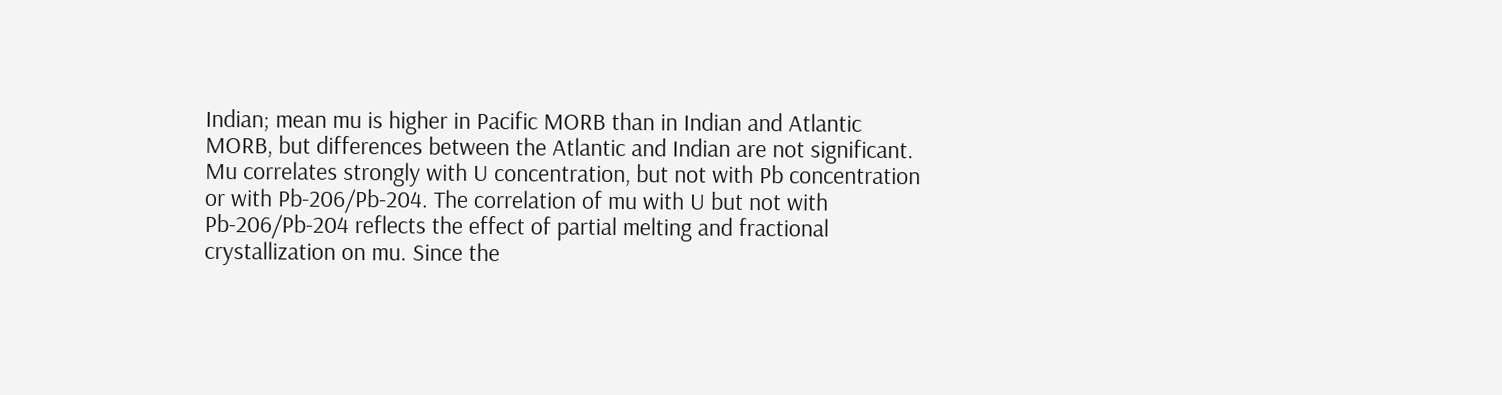Indian; mean mu is higher in Pacific MORB than in Indian and Atlantic MORB, but differences between the Atlantic and Indian are not significant. Mu correlates strongly with U concentration, but not with Pb concentration or with Pb-206/Pb-204. The correlation of mu with U but not with Pb-206/Pb-204 reflects the effect of partial melting and fractional crystallization on mu. Since the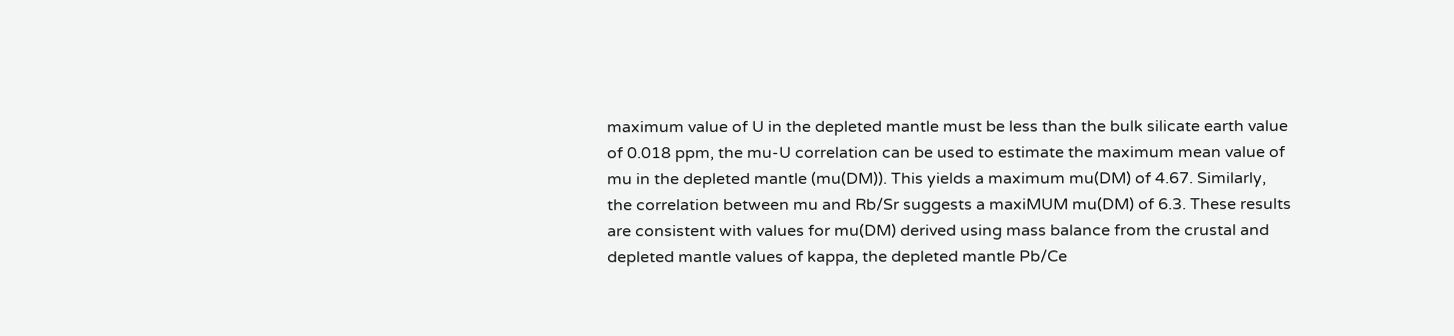maximum value of U in the depleted mantle must be less than the bulk silicate earth value of 0.018 ppm, the mu-U correlation can be used to estimate the maximum mean value of mu in the depleted mantle (mu(DM)). This yields a maximum mu(DM) of 4.67. Similarly, the correlation between mu and Rb/Sr suggests a maxiMUM mu(DM) of 6.3. These results are consistent with values for mu(DM) derived using mass balance from the crustal and depleted mantle values of kappa, the depleted mantle Pb/Ce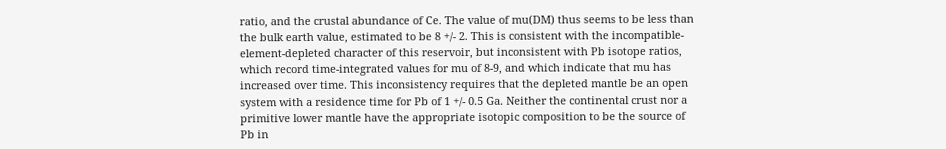ratio, and the crustal abundance of Ce. The value of mu(DM) thus seems to be less than the bulk earth value, estimated to be 8 +/- 2. This is consistent with the incompatible-element-depleted character of this reservoir, but inconsistent with Pb isotope ratios, which record time-integrated values for mu of 8-9, and which indicate that mu has increased over time. This inconsistency requires that the depleted mantle be an open system with a residence time for Pb of 1 +/- 0.5 Ga. Neither the continental crust nor a primitive lower mantle have the appropriate isotopic composition to be the source of Pb in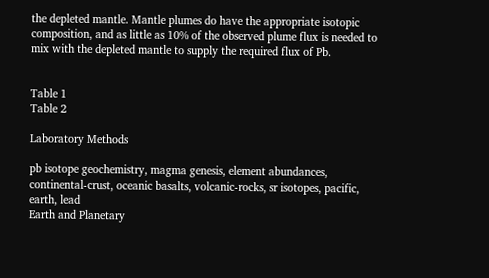the depleted mantle. Mantle plumes do have the appropriate isotopic composition, and as little as 10% of the observed plume flux is needed to mix with the depleted mantle to supply the required flux of Pb.


Table 1
Table 2

Laboratory Methods

pb isotope geochemistry, magma genesis, element abundances, continental-crust, oceanic basalts, volcanic-rocks, sr isotopes, pacific, earth, lead
Earth and Planetary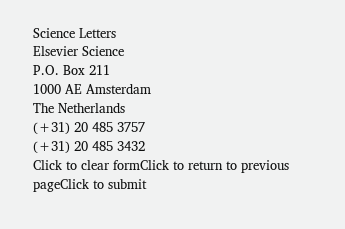Science Letters
Elsevier Science
P.O. Box 211
1000 AE Amsterdam
The Netherlands
(+31) 20 485 3757
(+31) 20 485 3432
Click to clear formClick to return to previous pageClick to submit